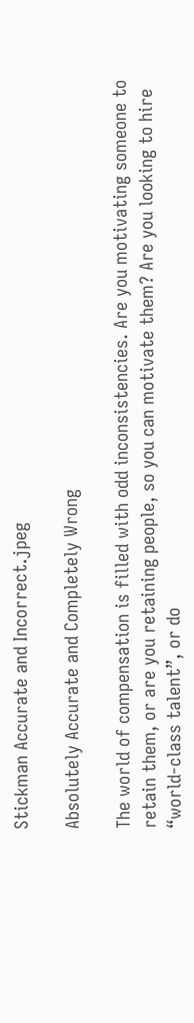Stickman Accurate and Incorrect.jpeg

Absolutely Accurate and Completely Wrong

The world of compensation is filled with odd inconsistencies. Are you motivating someone to retain them, or are you retaining people, so you can motivate them? Are you looking to hire “world-class talent”, or do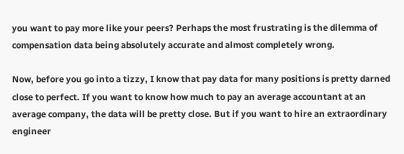you want to pay more like your peers? Perhaps the most frustrating is the dilemma of compensation data being absolutely accurate and almost completely wrong.

Now, before you go into a tizzy, I know that pay data for many positions is pretty darned close to perfect. If you want to know how much to pay an average accountant at an average company, the data will be pretty close. But if you want to hire an extraordinary engineer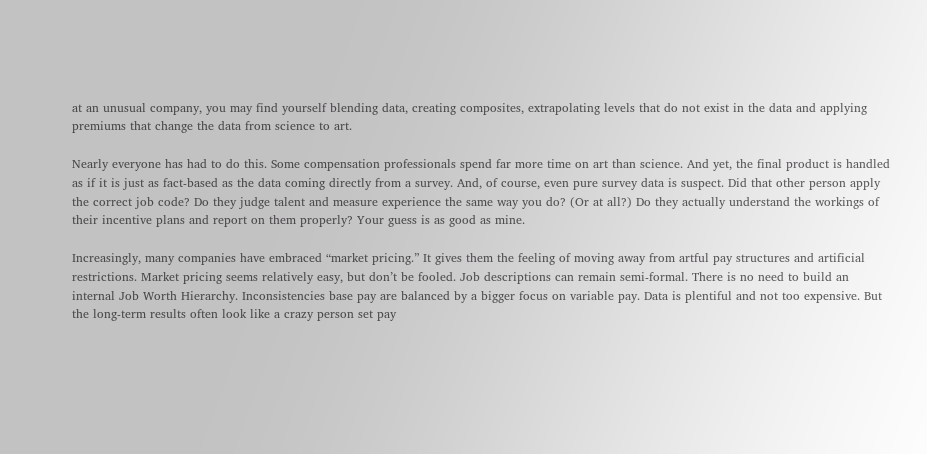at an unusual company, you may find yourself blending data, creating composites, extrapolating levels that do not exist in the data and applying premiums that change the data from science to art.

Nearly everyone has had to do this. Some compensation professionals spend far more time on art than science. And yet, the final product is handled as if it is just as fact-based as the data coming directly from a survey. And, of course, even pure survey data is suspect. Did that other person apply the correct job code? Do they judge talent and measure experience the same way you do? (Or at all?) Do they actually understand the workings of their incentive plans and report on them properly? Your guess is as good as mine.

Increasingly, many companies have embraced “market pricing.” It gives them the feeling of moving away from artful pay structures and artificial restrictions. Market pricing seems relatively easy, but don’t be fooled. Job descriptions can remain semi-formal. There is no need to build an internal Job Worth Hierarchy. Inconsistencies base pay are balanced by a bigger focus on variable pay. Data is plentiful and not too expensive. But the long-term results often look like a crazy person set pay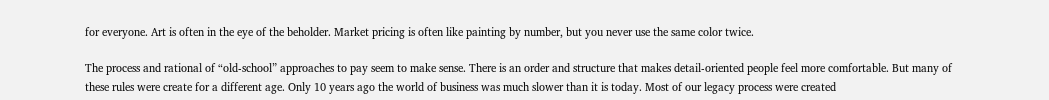for everyone. Art is often in the eye of the beholder. Market pricing is often like painting by number, but you never use the same color twice.

The process and rational of “old-school” approaches to pay seem to make sense. There is an order and structure that makes detail-oriented people feel more comfortable. But many of these rules were create for a different age. Only 10 years ago the world of business was much slower than it is today. Most of our legacy process were created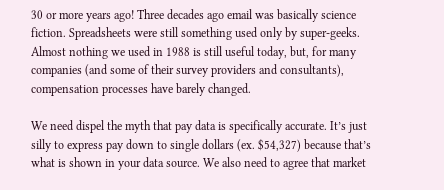30 or more years ago! Three decades ago email was basically science fiction. Spreadsheets were still something used only by super-geeks. Almost nothing we used in 1988 is still useful today, but, for many companies (and some of their survey providers and consultants), compensation processes have barely changed.

We need dispel the myth that pay data is specifically accurate. It’s just silly to express pay down to single dollars (ex. $54,327) because that’s what is shown in your data source. We also need to agree that market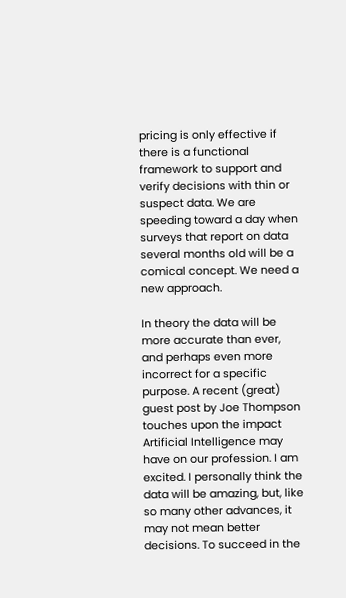pricing is only effective if there is a functional framework to support and verify decisions with thin or suspect data. We are speeding toward a day when surveys that report on data several months old will be a comical concept. We need a new approach.

In theory the data will be more accurate than ever, and perhaps even more incorrect for a specific purpose. A recent (great) guest post by Joe Thompson touches upon the impact Artificial Intelligence may have on our profession. I am excited. I personally think the data will be amazing, but, like so many other advances, it may not mean better decisions. To succeed in the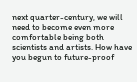next quarter-century, we will need to become even more comfortable being both scientists and artists. How have you begun to future-proof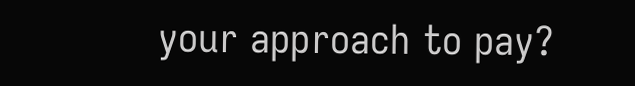your approach to pay?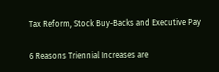Tax Reform, Stock Buy-Backs and Executive Pay

6 Reasons Triennial Increases are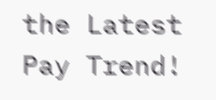the Latest Pay Trend!